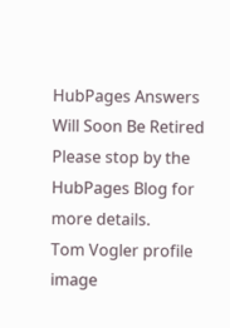HubPages Answers Will Soon Be Retired
Please stop by the HubPages Blog for more details.
Tom Vogler profile image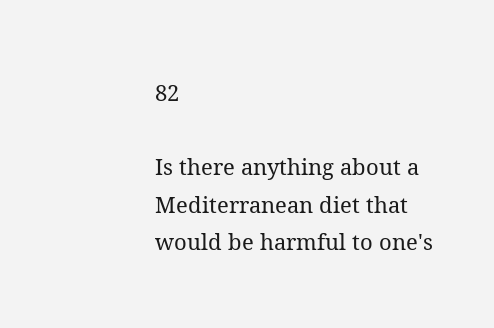82

Is there anything about a Mediterranean diet that would be harmful to one's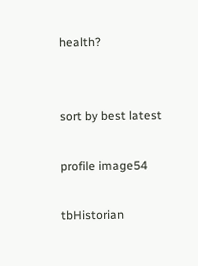health?


sort by best latest

profile image54

tbHistorian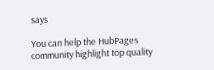says

You can help the HubPages community highlight top quality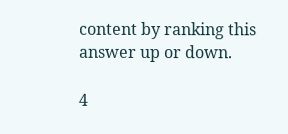content by ranking this answer up or down.

4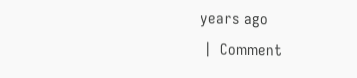years ago
 |  Comment